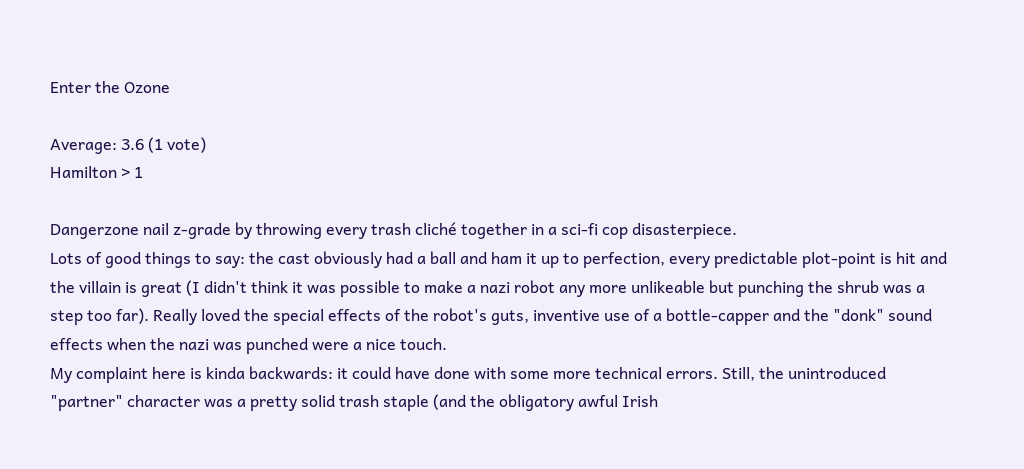Enter the Ozone

Average: 3.6 (1 vote)
Hamilton > 1

Dangerzone nail z-grade by throwing every trash cliché together in a sci-fi cop disasterpiece.
Lots of good things to say: the cast obviously had a ball and ham it up to perfection, every predictable plot-point is hit and the villain is great (I didn't think it was possible to make a nazi robot any more unlikeable but punching the shrub was a step too far). Really loved the special effects of the robot's guts, inventive use of a bottle-capper and the "donk" sound effects when the nazi was punched were a nice touch.
My complaint here is kinda backwards: it could have done with some more technical errors. Still, the unintroduced "partner" character was a pretty solid trash staple (and the obligatory awful Irish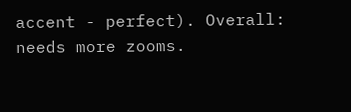accent - perfect). Overall: needs more zooms.